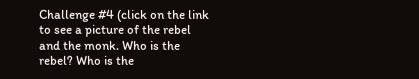Challenge #4 (click on the link to see a picture of the rebel and the monk. Who is the rebel? Who is the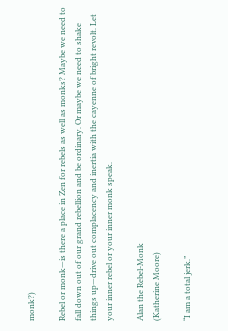monk?)

Rebel or monk—is there a place in Zen for rebels as well as monks? Maybe we need to fall down out of our grand rebellion and be ordinary. Or maybe we need to shake things up—drive out complacency and inertia with the cayenne of bright revolt. Let your inner rebel or your inner monk speak.

Alan the Rebel-Monk
(Katherine Moore)

“I am a total jerk.”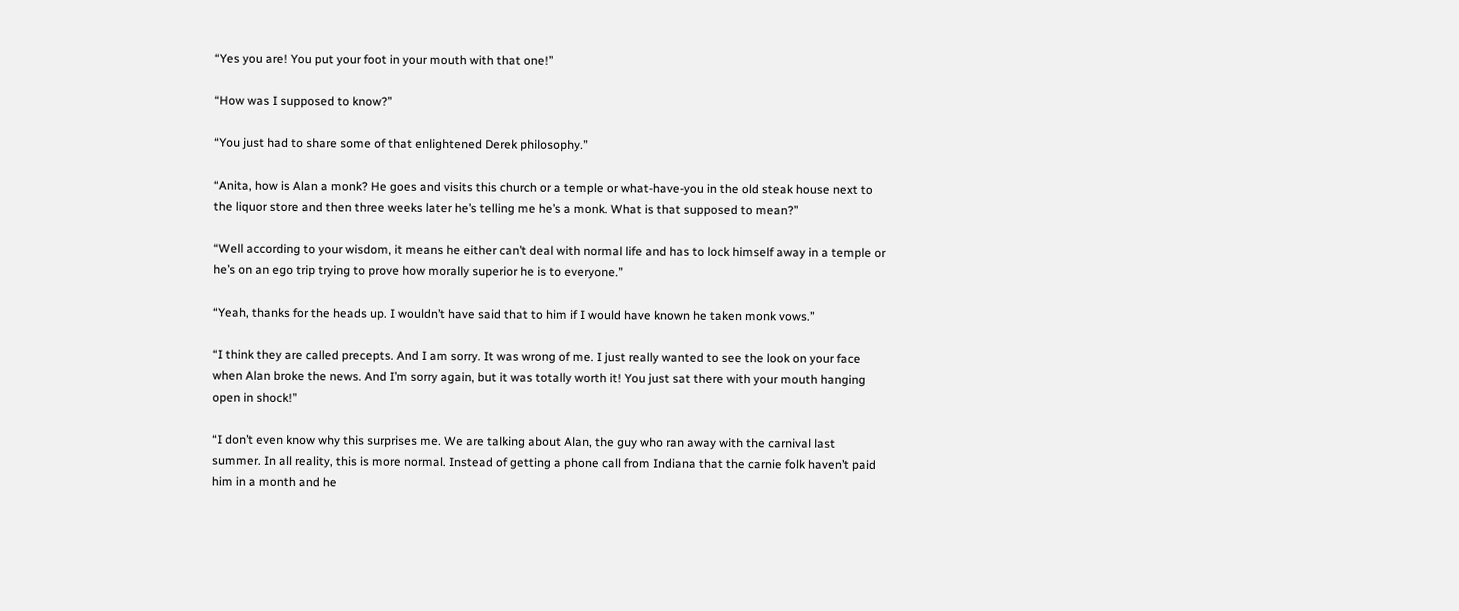“Yes you are! You put your foot in your mouth with that one!”

“How was I supposed to know?”

“You just had to share some of that enlightened Derek philosophy.”

“Anita, how is Alan a monk? He goes and visits this church or a temple or what-have-you in the old steak house next to the liquor store and then three weeks later he’s telling me he’s a monk. What is that supposed to mean?”

“Well according to your wisdom, it means he either can’t deal with normal life and has to lock himself away in a temple or he’s on an ego trip trying to prove how morally superior he is to everyone.”

“Yeah, thanks for the heads up. I wouldn’t have said that to him if I would have known he taken monk vows.”

“I think they are called precepts. And I am sorry. It was wrong of me. I just really wanted to see the look on your face when Alan broke the news. And I’m sorry again, but it was totally worth it! You just sat there with your mouth hanging open in shock!”

“I don’t even know why this surprises me. We are talking about Alan, the guy who ran away with the carnival last summer. In all reality, this is more normal. Instead of getting a phone call from Indiana that the carnie folk haven’t paid him in a month and he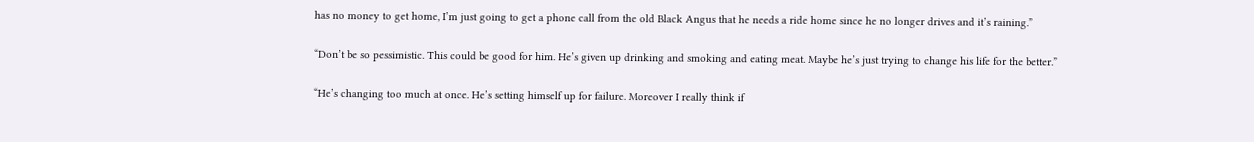has no money to get home, I’m just going to get a phone call from the old Black Angus that he needs a ride home since he no longer drives and it’s raining.”

“Don’t be so pessimistic. This could be good for him. He’s given up drinking and smoking and eating meat. Maybe he’s just trying to change his life for the better.”

“He’s changing too much at once. He’s setting himself up for failure. Moreover I really think if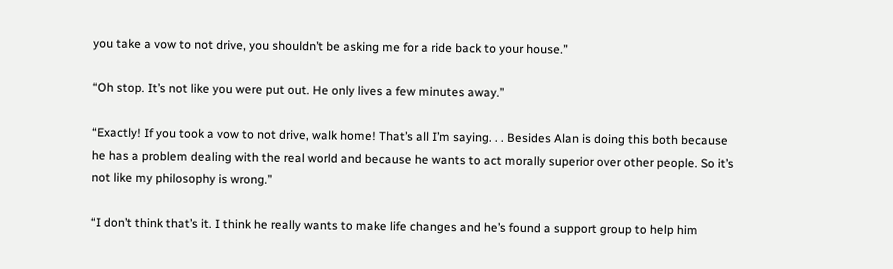you take a vow to not drive, you shouldn’t be asking me for a ride back to your house.”

“Oh stop. It’s not like you were put out. He only lives a few minutes away.”

“Exactly! If you took a vow to not drive, walk home! That’s all I’m saying. . . Besides Alan is doing this both because he has a problem dealing with the real world and because he wants to act morally superior over other people. So it’s not like my philosophy is wrong.”

“I don’t think that’s it. I think he really wants to make life changes and he’s found a support group to help him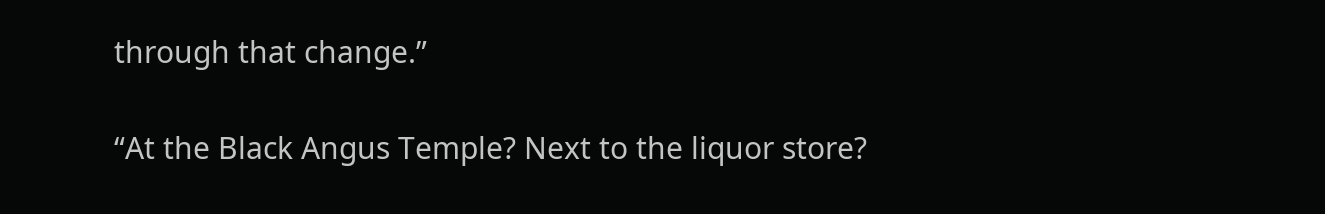through that change.”

“At the Black Angus Temple? Next to the liquor store?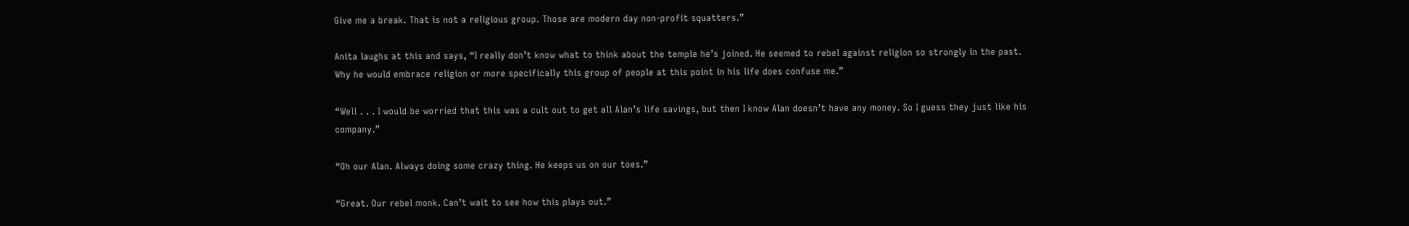Give me a break. That is not a religious group. Those are modern day non-profit squatters.”

Anita laughs at this and says, “I really don’t know what to think about the temple he’s joined. He seemed to rebel against religion so strongly in the past. Why he would embrace religion or more specifically this group of people at this point in his life does confuse me.”

“Well . . . I would be worried that this was a cult out to get all Alan’s life savings, but then I know Alan doesn’t have any money. So I guess they just like his company.”

“Oh our Alan. Always doing some crazy thing. He keeps us on our toes.”

“Great. Our rebel monk. Can’t wait to see how this plays out.”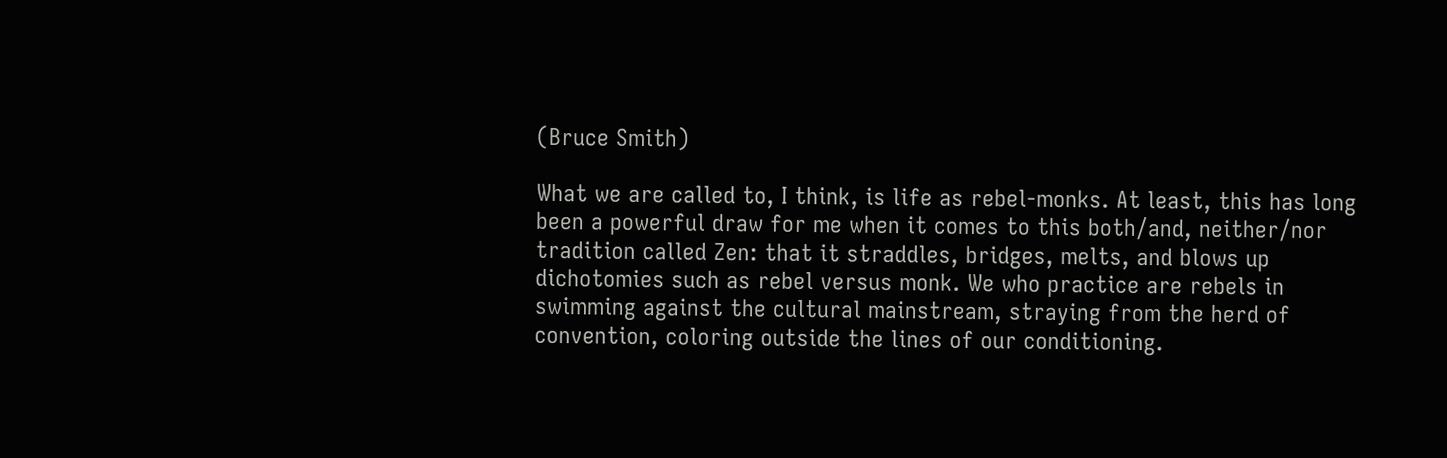(Bruce Smith)

What we are called to, I think, is life as rebel-monks. At least, this has long been a powerful draw for me when it comes to this both/and, neither/nor tradition called Zen: that it straddles, bridges, melts, and blows up dichotomies such as rebel versus monk. We who practice are rebels in swimming against the cultural mainstream, straying from the herd of convention, coloring outside the lines of our conditioning.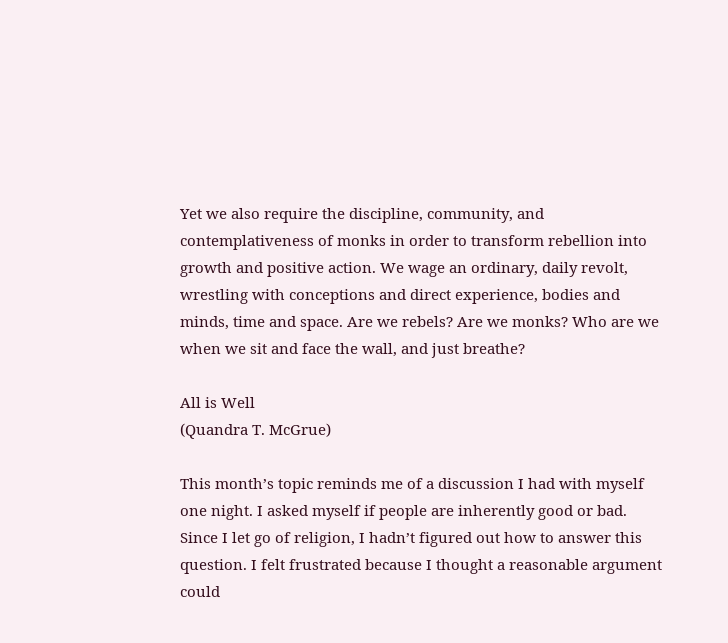Yet we also require the discipline, community, and contemplativeness of monks in order to transform rebellion into growth and positive action. We wage an ordinary, daily revolt, wrestling with conceptions and direct experience, bodies and minds, time and space. Are we rebels? Are we monks? Who are we when we sit and face the wall, and just breathe?

All is Well
(Quandra T. McGrue)

This month’s topic reminds me of a discussion I had with myself one night. I asked myself if people are inherently good or bad. Since I let go of religion, I hadn’t figured out how to answer this question. I felt frustrated because I thought a reasonable argument could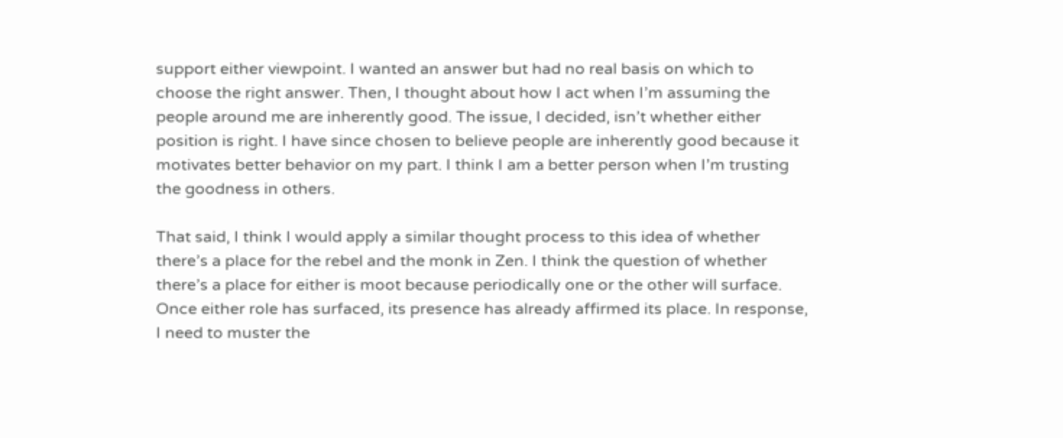support either viewpoint. I wanted an answer but had no real basis on which to choose the right answer. Then, I thought about how I act when I’m assuming the people around me are inherently good. The issue, I decided, isn’t whether either position is right. I have since chosen to believe people are inherently good because it motivates better behavior on my part. I think I am a better person when I’m trusting the goodness in others.

That said, I think I would apply a similar thought process to this idea of whether there’s a place for the rebel and the monk in Zen. I think the question of whether there’s a place for either is moot because periodically one or the other will surface. Once either role has surfaced, its presence has already affirmed its place. In response, I need to muster the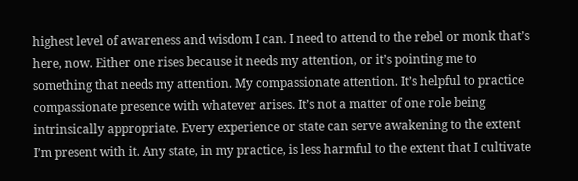highest level of awareness and wisdom I can. I need to attend to the rebel or monk that’s here, now. Either one rises because it needs my attention, or it’s pointing me to something that needs my attention. My compassionate attention. It’s helpful to practice compassionate presence with whatever arises. It’s not a matter of one role being intrinsically appropriate. Every experience or state can serve awakening to the extent I’m present with it. Any state, in my practice, is less harmful to the extent that I cultivate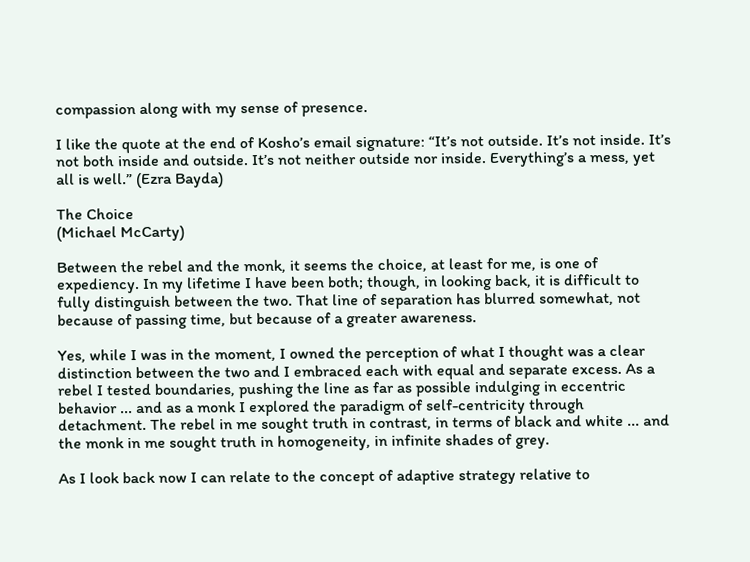compassion along with my sense of presence.

I like the quote at the end of Kosho’s email signature: “It’s not outside. It’s not inside. It’s not both inside and outside. It’s not neither outside nor inside. Everything’s a mess, yet all is well.” (Ezra Bayda)

The Choice
(Michael McCarty)

Between the rebel and the monk, it seems the choice, at least for me, is one of expediency. In my lifetime I have been both; though, in looking back, it is difficult to fully distinguish between the two. That line of separation has blurred somewhat, not because of passing time, but because of a greater awareness.

Yes, while I was in the moment, I owned the perception of what I thought was a clear distinction between the two and I embraced each with equal and separate excess. As a rebel I tested boundaries, pushing the line as far as possible indulging in eccentric behavior ... and as a monk I explored the paradigm of self-centricity through detachment. The rebel in me sought truth in contrast, in terms of black and white ... and the monk in me sought truth in homogeneity, in infinite shades of grey.

As I look back now I can relate to the concept of adaptive strategy relative to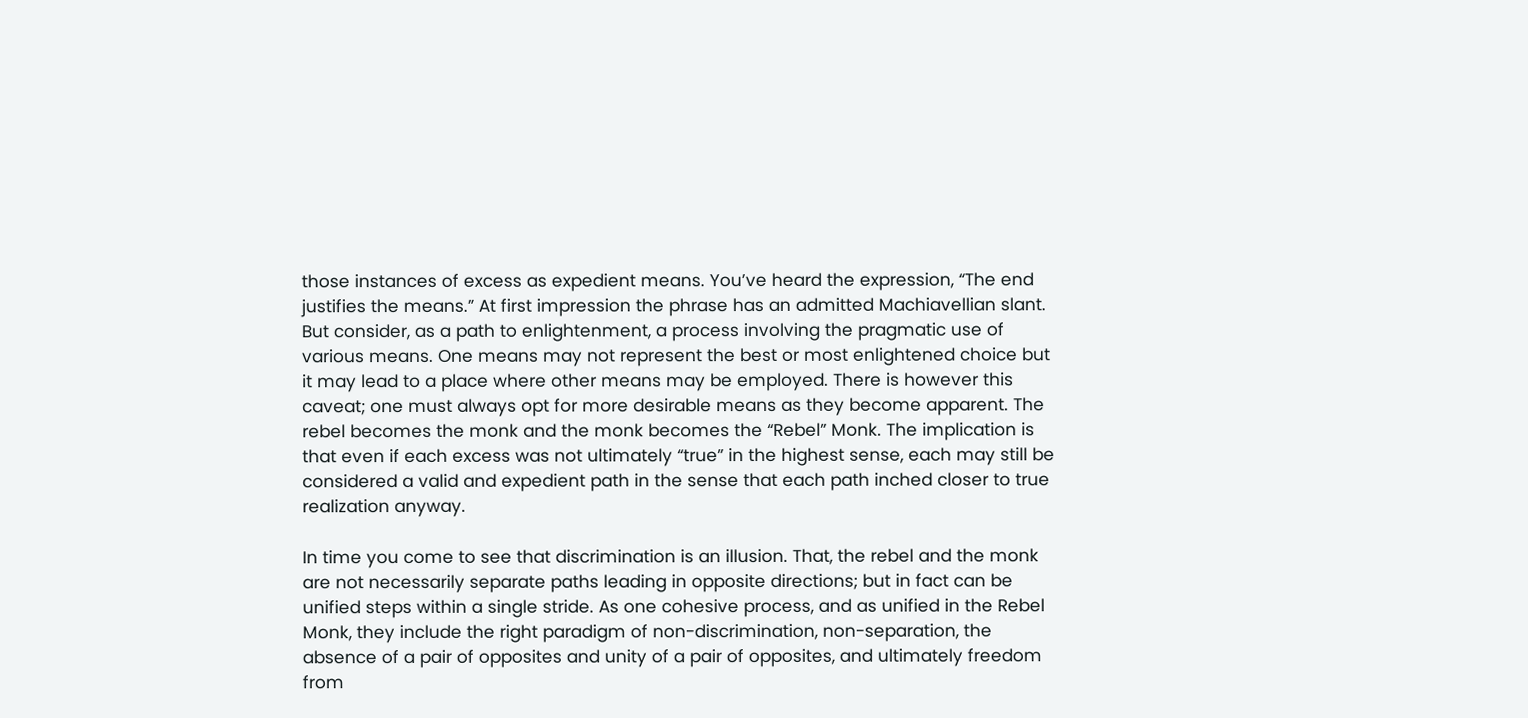those instances of excess as expedient means. You’ve heard the expression, “The end justifies the means.” At first impression the phrase has an admitted Machiavellian slant. But consider, as a path to enlightenment, a process involving the pragmatic use of various means. One means may not represent the best or most enlightened choice but it may lead to a place where other means may be employed. There is however this caveat; one must always opt for more desirable means as they become apparent. The rebel becomes the monk and the monk becomes the “Rebel” Monk. The implication is that even if each excess was not ultimately “true” in the highest sense, each may still be considered a valid and expedient path in the sense that each path inched closer to true realization anyway.

In time you come to see that discrimination is an illusion. That, the rebel and the monk are not necessarily separate paths leading in opposite directions; but in fact can be unified steps within a single stride. As one cohesive process, and as unified in the Rebel Monk, they include the right paradigm of non-discrimination, non-separation, the absence of a pair of opposites and unity of a pair of opposites, and ultimately freedom from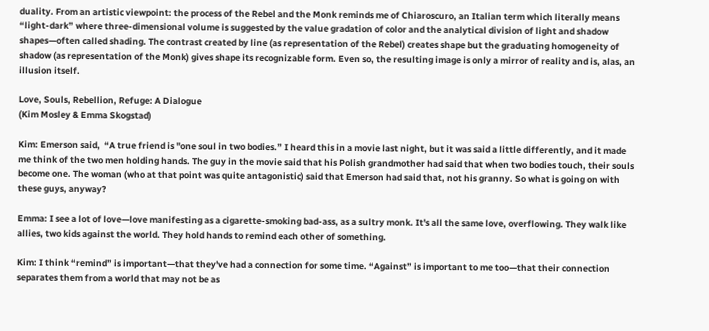duality. From an artistic viewpoint: the process of the Rebel and the Monk reminds me of Chiaroscuro, an Italian term which literally means “light-dark” where three-dimensional volume is suggested by the value gradation of color and the analytical division of light and shadow shapes—often called shading. The contrast created by line (as representation of the Rebel) creates shape but the graduating homogeneity of shadow (as representation of the Monk) gives shape its recognizable form. Even so, the resulting image is only a mirror of reality and is, alas, an illusion itself.

Love, Souls, Rebellion, Refuge: A Dialogue
(Kim Mosley & Emma Skogstad)

Kim: Emerson said,  “A true friend is "one soul in two bodies.” I heard this in a movie last night, but it was said a little differently, and it made me think of the two men holding hands. The guy in the movie said that his Polish grandmother had said that when two bodies touch, their souls become one. The woman (who at that point was quite antagonistic) said that Emerson had said that, not his granny. So what is going on with these guys, anyway?

Emma: I see a lot of love—love manifesting as a cigarette-smoking bad-ass, as a sultry monk. It's all the same love, overflowing. They walk like allies, two kids against the world. They hold hands to remind each other of something.

Kim: I think “remind” is important—that they've had a connection for some time. “Against” is important to me too—that their connection separates them from a world that may not be as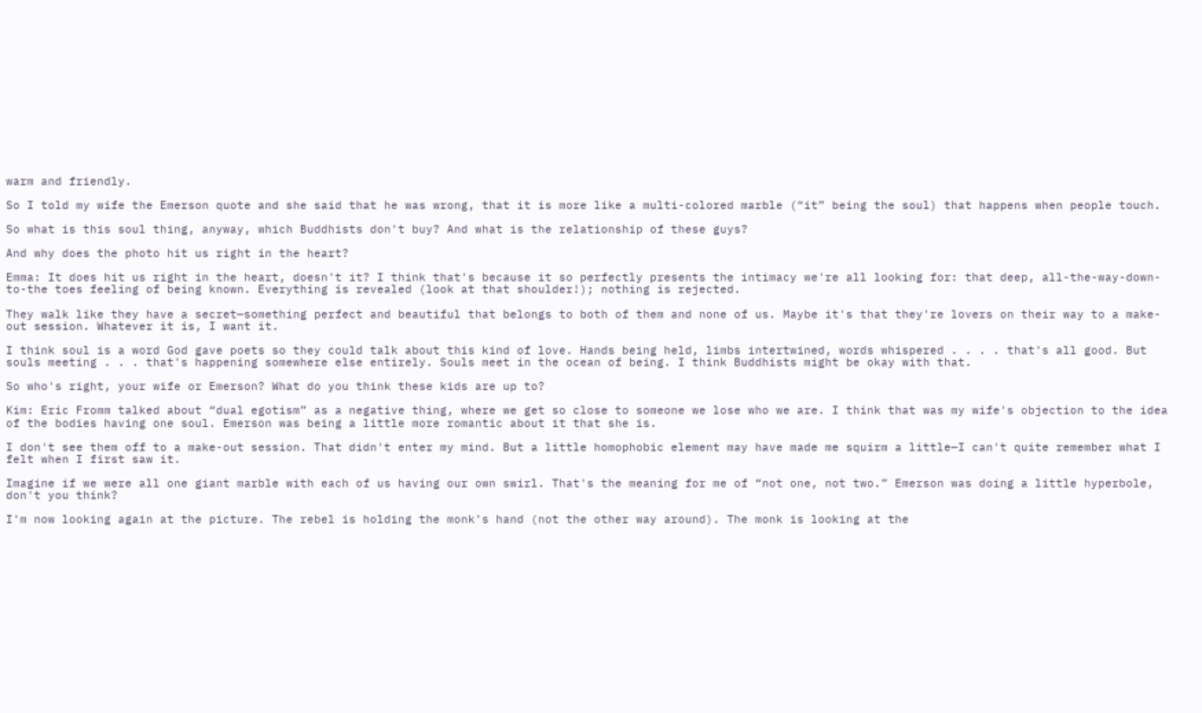warm and friendly.

So I told my wife the Emerson quote and she said that he was wrong, that it is more like a multi-colored marble (“it” being the soul) that happens when people touch.

So what is this soul thing, anyway, which Buddhists don't buy? And what is the relationship of these guys?

And why does the photo hit us right in the heart?

Emma: It does hit us right in the heart, doesn't it? I think that's because it so perfectly presents the intimacy we're all looking for: that deep, all-the-way-down-to-the toes feeling of being known. Everything is revealed (look at that shoulder!); nothing is rejected.

They walk like they have a secret—something perfect and beautiful that belongs to both of them and none of us. Maybe it's that they're lovers on their way to a make-out session. Whatever it is, I want it.

I think soul is a word God gave poets so they could talk about this kind of love. Hands being held, limbs intertwined, words whispered . . . . that's all good. But souls meeting . . . that's happening somewhere else entirely. Souls meet in the ocean of being. I think Buddhists might be okay with that.

So who's right, your wife or Emerson? What do you think these kids are up to?

Kim: Eric Fromm talked about “dual egotism” as a negative thing, where we get so close to someone we lose who we are. I think that was my wife's objection to the idea of the bodies having one soul. Emerson was being a little more romantic about it that she is.

I don't see them off to a make-out session. That didn't enter my mind. But a little homophobic element may have made me squirm a little—I can't quite remember what I felt when I first saw it.

Imagine if we were all one giant marble with each of us having our own swirl. That's the meaning for me of “not one, not two.” Emerson was doing a little hyperbole, don't you think?

I'm now looking again at the picture. The rebel is holding the monk's hand (not the other way around). The monk is looking at the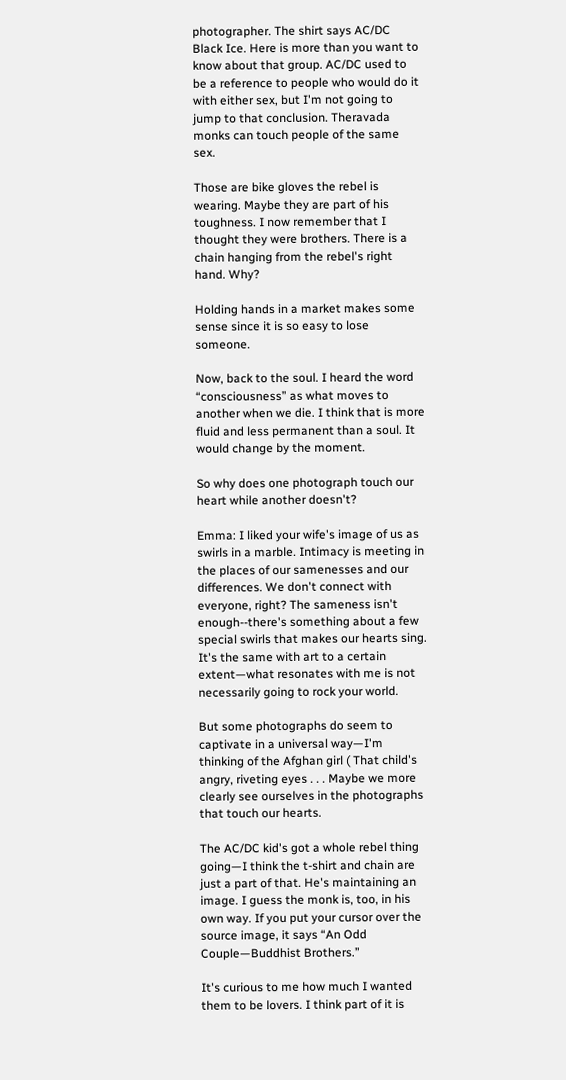photographer. The shirt says AC/DC Black Ice. Here is more than you want to know about that group. AC/DC used to be a reference to people who would do it with either sex, but I'm not going to jump to that conclusion. Theravada monks can touch people of the same sex.

Those are bike gloves the rebel is wearing. Maybe they are part of his toughness. I now remember that I thought they were brothers. There is a chain hanging from the rebel's right hand. Why?

Holding hands in a market makes some sense since it is so easy to lose someone.

Now, back to the soul. I heard the word “consciousness” as what moves to another when we die. I think that is more fluid and less permanent than a soul. It would change by the moment.

So why does one photograph touch our heart while another doesn't?

Emma: I liked your wife's image of us as swirls in a marble. Intimacy is meeting in the places of our samenesses and our differences. We don't connect with everyone, right? The sameness isn't enough--there's something about a few special swirls that makes our hearts sing. It's the same with art to a certain extent—what resonates with me is not necessarily going to rock your world.

But some photographs do seem to captivate in a universal way—I'm thinking of the Afghan girl ( That child's angry, riveting eyes . . . Maybe we more clearly see ourselves in the photographs that touch our hearts.

The AC/DC kid's got a whole rebel thing going—I think the t-shirt and chain are just a part of that. He's maintaining an image. I guess the monk is, too, in his own way. If you put your cursor over the source image, it says “An Odd Couple—Buddhist Brothers.”

It's curious to me how much I wanted them to be lovers. I think part of it is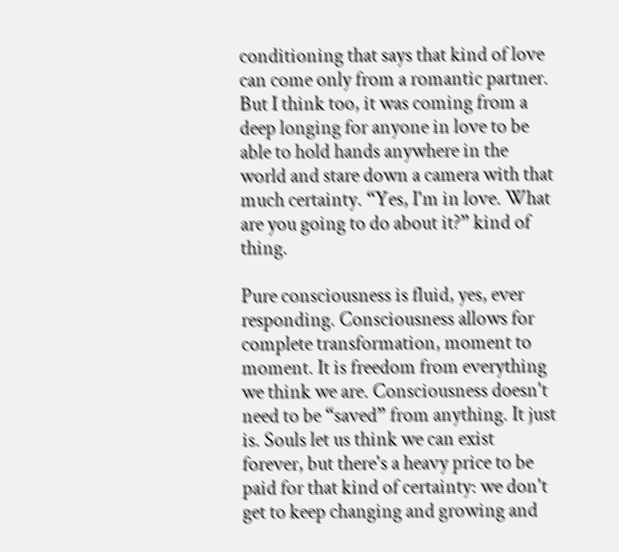conditioning that says that kind of love can come only from a romantic partner. But I think too, it was coming from a deep longing for anyone in love to be able to hold hands anywhere in the world and stare down a camera with that much certainty. “Yes, I'm in love. What are you going to do about it?” kind of thing.

Pure consciousness is fluid, yes, ever responding. Consciousness allows for complete transformation, moment to moment. It is freedom from everything we think we are. Consciousness doesn't need to be “saved” from anything. It just is. Souls let us think we can exist forever, but there's a heavy price to be paid for that kind of certainty: we don't get to keep changing and growing and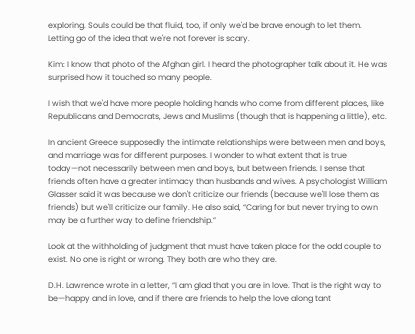exploring. Souls could be that fluid, too, if only we'd be brave enough to let them. Letting go of the idea that we're not forever is scary.

Kim: I know that photo of the Afghan girl. I heard the photographer talk about it. He was surprised how it touched so many people.

I wish that we'd have more people holding hands who come from different places, like Republicans and Democrats, Jews and Muslims (though that is happening a little), etc.

In ancient Greece supposedly the intimate relationships were between men and boys, and marriage was for different purposes. I wonder to what extent that is true today—not necessarily between men and boys, but between friends. I sense that friends often have a greater intimacy than husbands and wives. A psychologist William Glasser said it was because we don't criticize our friends (because we'll lose them as friends) but we'll criticize our family. He also said, “Caring for but never trying to own may be a further way to define friendship.”

Look at the withholding of judgment that must have taken place for the odd couple to exist. No one is right or wrong. They both are who they are.

D.H. Lawrence wrote in a letter, “I am glad that you are in love. That is the right way to be—happy and in love, and if there are friends to help the love along tant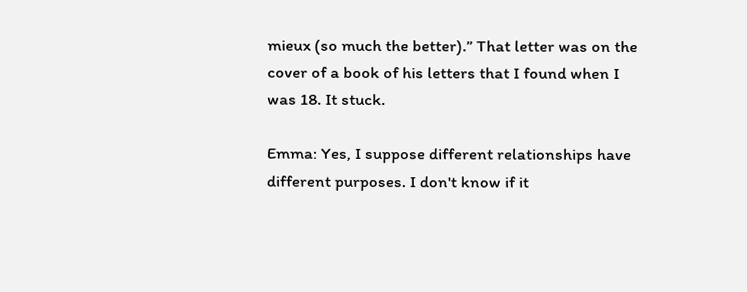mieux (so much the better).” That letter was on the cover of a book of his letters that I found when I was 18. It stuck.

Emma: Yes, I suppose different relationships have different purposes. I don't know if it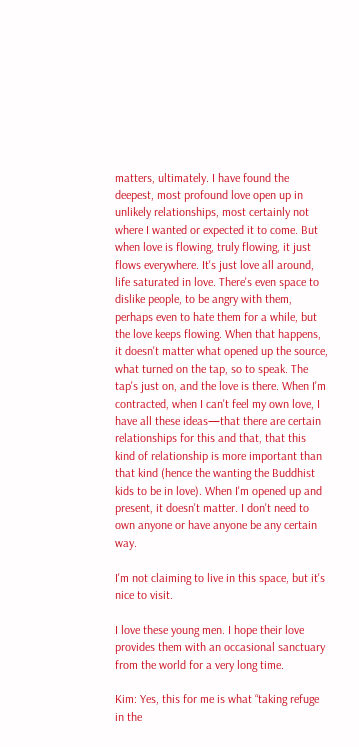matters, ultimately. I have found the deepest, most profound love open up in unlikely relationships, most certainly not where I wanted or expected it to come. But when love is flowing, truly flowing, it just flows everywhere. It's just love all around, life saturated in love. There's even space to dislike people, to be angry with them, perhaps even to hate them for a while, but the love keeps flowing. When that happens, it doesn't matter what opened up the source, what turned on the tap, so to speak. The tap's just on, and the love is there. When I'm contracted, when I can't feel my own love, I have all these ideas—that there are certain relationships for this and that, that this kind of relationship is more important than that kind (hence the wanting the Buddhist kids to be in love). When I'm opened up and present, it doesn't matter. I don't need to own anyone or have anyone be any certain way.

I'm not claiming to live in this space, but it's nice to visit.

I love these young men. I hope their love provides them with an occasional sanctuary from the world for a very long time.

Kim: Yes, this for me is what “taking refuge in the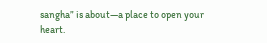sangha” is about—a place to open your heart.